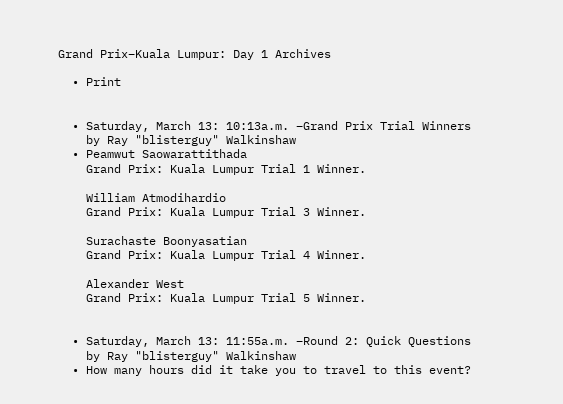Grand Prix–Kuala Lumpur: Day 1 Archives

  • Print


  • Saturday, March 13: 10:13a.m. –Grand Prix Trial Winners
    by Ray "blisterguy" Walkinshaw
  • Peamwut Saowarattithada
    Grand Prix: Kuala Lumpur Trial 1 Winner.

    William Atmodihardio
    Grand Prix: Kuala Lumpur Trial 3 Winner.

    Surachaste Boonyasatian
    Grand Prix: Kuala Lumpur Trial 4 Winner.

    Alexander West
    Grand Prix: Kuala Lumpur Trial 5 Winner.


  • Saturday, March 13: 11:55a.m. –Round 2: Quick Questions
    by Ray "blisterguy" Walkinshaw
  • How many hours did it take you to travel to this event?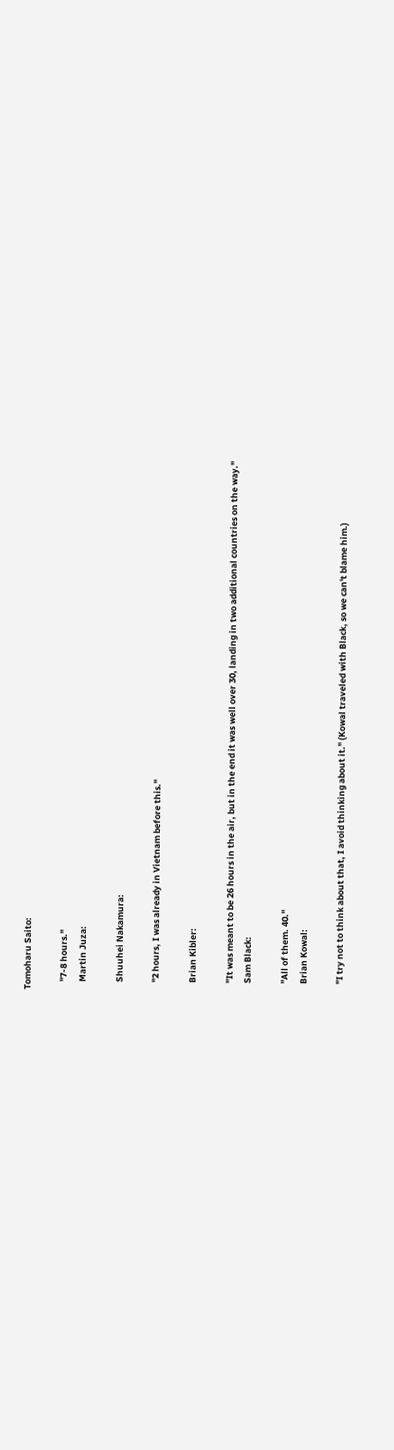Tomoharu Saito:

    "7-8 hours."
    Martin Juza:

    Shuuhei Nakamura:

    "2 hours, I was already in Vietnam before this."

    Brian Kibler:

    "It was meant to be 26 hours in the air, but in the end it was well over 30, landing in two additional countries on the way."
    Sam Black:

    "All of them. 40."
    Brian Kowal:

    "I try not to think about that, I avoid thinking about it." (Kowal traveled with Black, so we can't blame him.)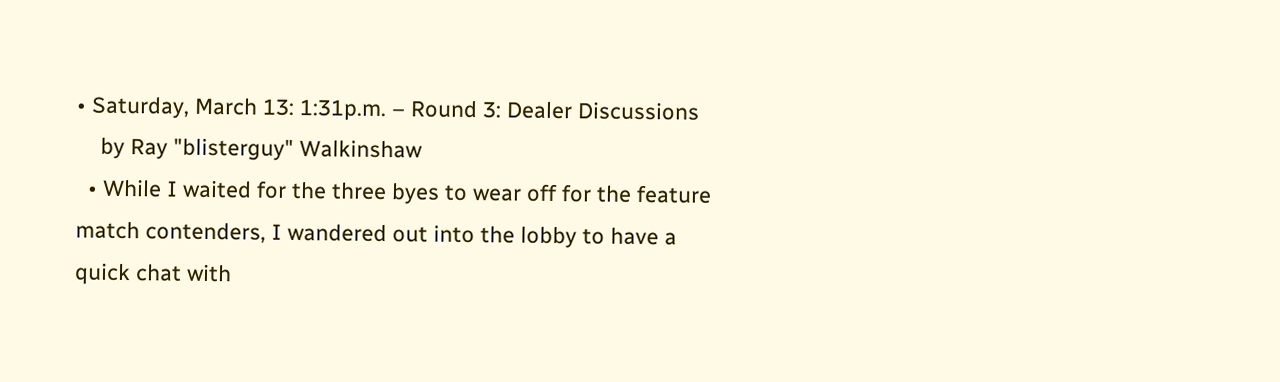• Saturday, March 13: 1:31p.m. – Round 3: Dealer Discussions
    by Ray "blisterguy" Walkinshaw
  • While I waited for the three byes to wear off for the feature match contenders, I wandered out into the lobby to have a quick chat with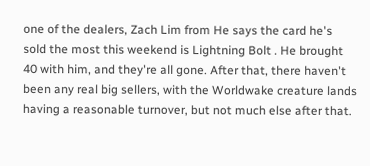one of the dealers, Zach Lim from He says the card he's sold the most this weekend is Lightning Bolt . He brought 40 with him, and they're all gone. After that, there haven't been any real big sellers, with the Worldwake creature lands having a reasonable turnover, but not much else after that.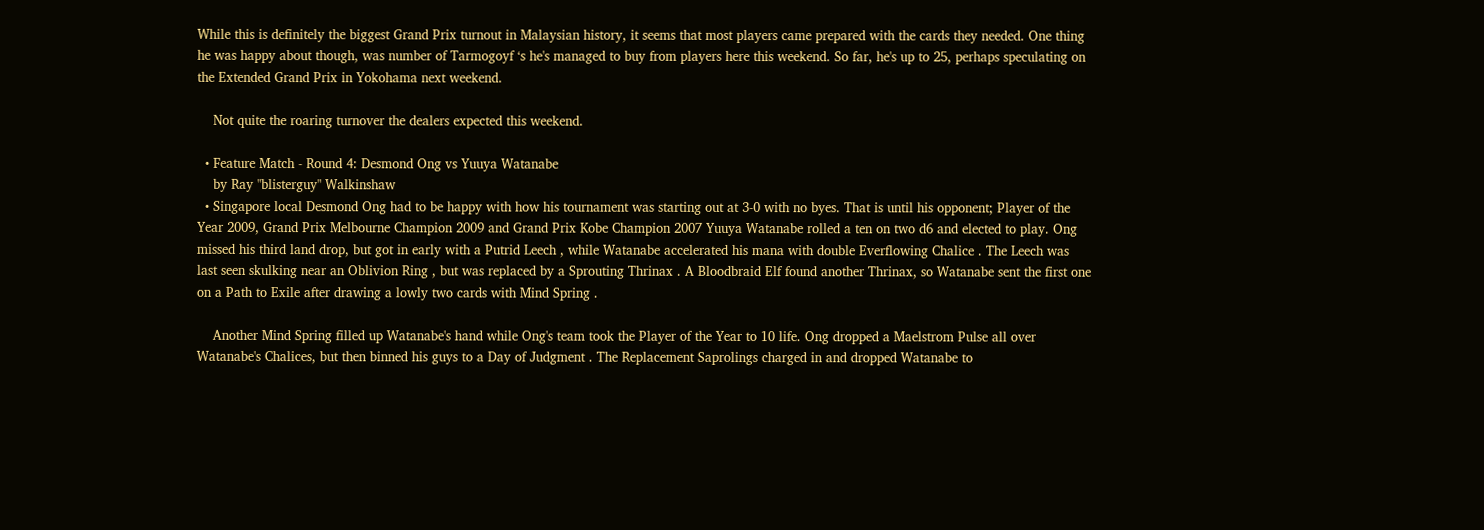While this is definitely the biggest Grand Prix turnout in Malaysian history, it seems that most players came prepared with the cards they needed. One thing he was happy about though, was number of Tarmogoyf ‘s he's managed to buy from players here this weekend. So far, he's up to 25, perhaps speculating on the Extended Grand Prix in Yokohama next weekend.

    Not quite the roaring turnover the dealers expected this weekend.

  • Feature Match - Round 4: Desmond Ong vs Yuuya Watanabe
    by Ray "blisterguy" Walkinshaw
  • Singapore local Desmond Ong had to be happy with how his tournament was starting out at 3-0 with no byes. That is until his opponent; Player of the Year 2009, Grand Prix Melbourne Champion 2009 and Grand Prix Kobe Champion 2007 Yuuya Watanabe rolled a ten on two d6 and elected to play. Ong missed his third land drop, but got in early with a Putrid Leech , while Watanabe accelerated his mana with double Everflowing Chalice . The Leech was last seen skulking near an Oblivion Ring , but was replaced by a Sprouting Thrinax . A Bloodbraid Elf found another Thrinax, so Watanabe sent the first one on a Path to Exile after drawing a lowly two cards with Mind Spring .

    Another Mind Spring filled up Watanabe's hand while Ong's team took the Player of the Year to 10 life. Ong dropped a Maelstrom Pulse all over Watanabe's Chalices, but then binned his guys to a Day of Judgment . The Replacement Saprolings charged in and dropped Watanabe to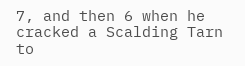7, and then 6 when he cracked a Scalding Tarn to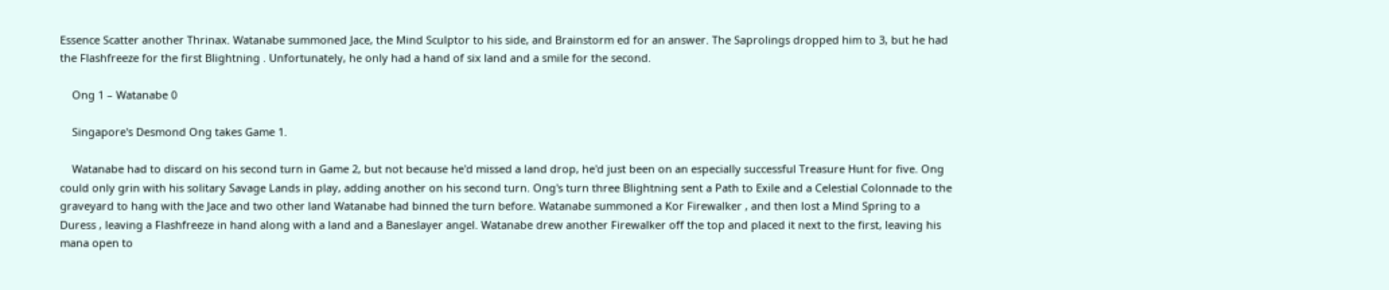Essence Scatter another Thrinax. Watanabe summoned Jace, the Mind Sculptor to his side, and Brainstorm ed for an answer. The Saprolings dropped him to 3, but he had the Flashfreeze for the first Blightning . Unfortunately, he only had a hand of six land and a smile for the second.

    Ong 1 – Watanabe 0

    Singapore's Desmond Ong takes Game 1.

    Watanabe had to discard on his second turn in Game 2, but not because he'd missed a land drop, he'd just been on an especially successful Treasure Hunt for five. Ong could only grin with his solitary Savage Lands in play, adding another on his second turn. Ong's turn three Blightning sent a Path to Exile and a Celestial Colonnade to the graveyard to hang with the Jace and two other land Watanabe had binned the turn before. Watanabe summoned a Kor Firewalker , and then lost a Mind Spring to a Duress , leaving a Flashfreeze in hand along with a land and a Baneslayer angel. Watanabe drew another Firewalker off the top and placed it next to the first, leaving his mana open to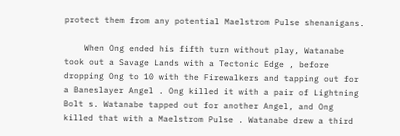protect them from any potential Maelstrom Pulse shenanigans.

    When Ong ended his fifth turn without play, Watanabe took out a Savage Lands with a Tectonic Edge , before dropping Ong to 10 with the Firewalkers and tapping out for a Baneslayer Angel . Ong killed it with a pair of Lightning Bolt s. Watanabe tapped out for another Angel, and Ong killed that with a Maelstrom Pulse . Watanabe drew a third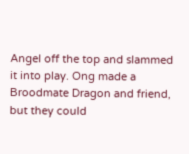Angel off the top and slammed it into play. Ong made a Broodmate Dragon and friend, but they could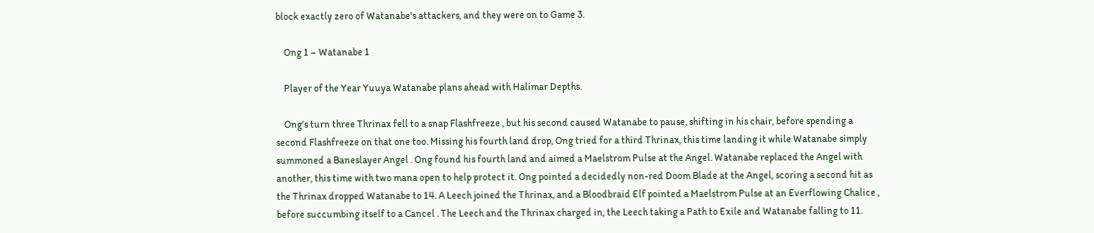block exactly zero of Watanabe's attackers, and they were on to Game 3.

    Ong 1 – Watanabe 1

    Player of the Year Yuuya Watanabe plans ahead with Halimar Depths.

    Ong's turn three Thrinax fell to a snap Flashfreeze , but his second caused Watanabe to pause, shifting in his chair, before spending a second Flashfreeze on that one too. Missing his fourth land drop, Ong tried for a third Thrinax, this time landing it while Watanabe simply summoned a Baneslayer Angel . Ong found his fourth land and aimed a Maelstrom Pulse at the Angel. Watanabe replaced the Angel with another, this time with two mana open to help protect it. Ong pointed a decidedly non-red Doom Blade at the Angel, scoring a second hit as the Thrinax dropped Watanabe to 14. A Leech joined the Thrinax, and a Bloodbraid Elf pointed a Maelstrom Pulse at an Everflowing Chalice , before succumbing itself to a Cancel . The Leech and the Thrinax charged in, the Leech taking a Path to Exile and Watanabe falling to 11.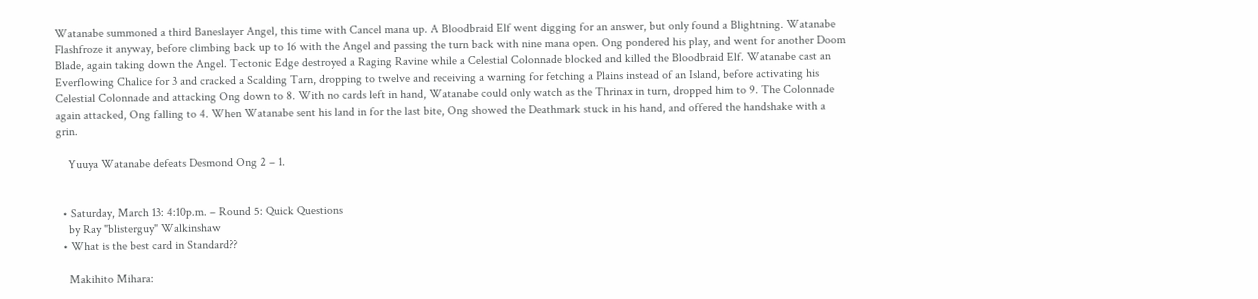Watanabe summoned a third Baneslayer Angel, this time with Cancel mana up. A Bloodbraid Elf went digging for an answer, but only found a Blightning. Watanabe Flashfroze it anyway, before climbing back up to 16 with the Angel and passing the turn back with nine mana open. Ong pondered his play, and went for another Doom Blade, again taking down the Angel. Tectonic Edge destroyed a Raging Ravine while a Celestial Colonnade blocked and killed the Bloodbraid Elf. Watanabe cast an Everflowing Chalice for 3 and cracked a Scalding Tarn, dropping to twelve and receiving a warning for fetching a Plains instead of an Island, before activating his Celestial Colonnade and attacking Ong down to 8. With no cards left in hand, Watanabe could only watch as the Thrinax in turn, dropped him to 9. The Colonnade again attacked, Ong falling to 4. When Watanabe sent his land in for the last bite, Ong showed the Deathmark stuck in his hand, and offered the handshake with a grin.

    Yuuya Watanabe defeats Desmond Ong 2 – 1.


  • Saturday, March 13: 4:10p.m. – Round 5: Quick Questions
    by Ray "blisterguy" Walkinshaw
  • What is the best card in Standard??

    Makihito Mihara: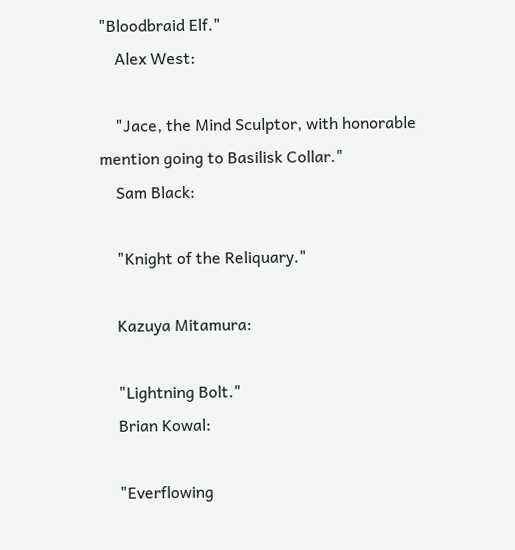"Bloodbraid Elf."
    Alex West:

    "Jace, the Mind Sculptor, with honorable mention going to Basilisk Collar."
    Sam Black:

    "Knight of the Reliquary."

    Kazuya Mitamura:

    "Lightning Bolt."
    Brian Kowal:

    "Everflowing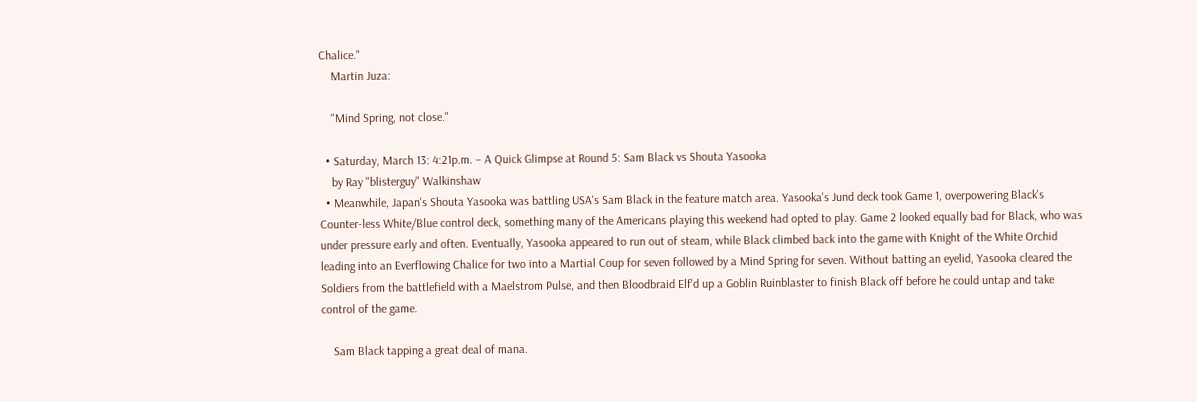Chalice."
    Martin Juza:

    "Mind Spring, not close."

  • Saturday, March 13: 4:21p.m. – A Quick Glimpse at Round 5: Sam Black vs Shouta Yasooka
    by Ray "blisterguy" Walkinshaw
  • Meanwhile, Japan's Shouta Yasooka was battling USA's Sam Black in the feature match area. Yasooka's Jund deck took Game 1, overpowering Black's Counter-less White/Blue control deck, something many of the Americans playing this weekend had opted to play. Game 2 looked equally bad for Black, who was under pressure early and often. Eventually, Yasooka appeared to run out of steam, while Black climbed back into the game with Knight of the White Orchid leading into an Everflowing Chalice for two into a Martial Coup for seven followed by a Mind Spring for seven. Without batting an eyelid, Yasooka cleared the Soldiers from the battlefield with a Maelstrom Pulse, and then Bloodbraid Elf'd up a Goblin Ruinblaster to finish Black off before he could untap and take control of the game.

    Sam Black tapping a great deal of mana.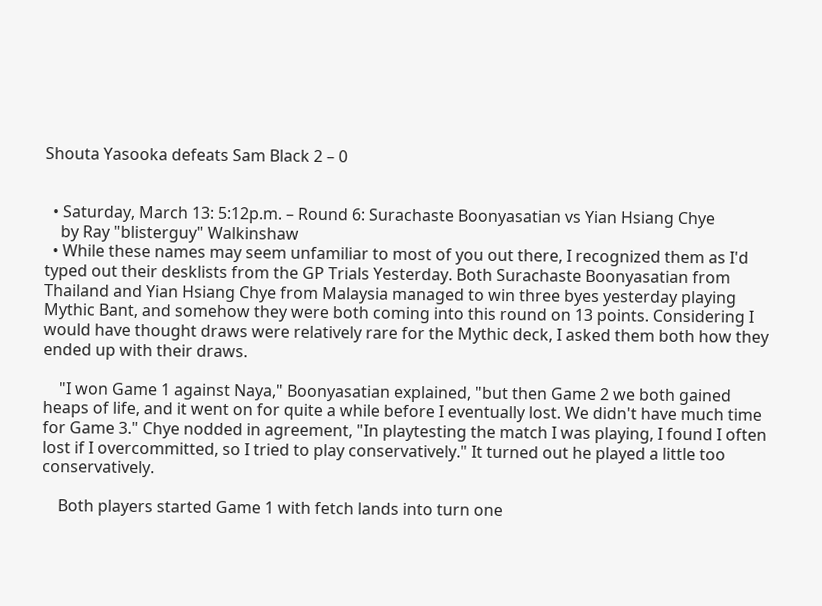Shouta Yasooka defeats Sam Black 2 – 0


  • Saturday, March 13: 5:12p.m. – Round 6: Surachaste Boonyasatian vs Yian Hsiang Chye
    by Ray "blisterguy" Walkinshaw
  • While these names may seem unfamiliar to most of you out there, I recognized them as I'd typed out their desklists from the GP Trials Yesterday. Both Surachaste Boonyasatian from Thailand and Yian Hsiang Chye from Malaysia managed to win three byes yesterday playing Mythic Bant, and somehow they were both coming into this round on 13 points. Considering I would have thought draws were relatively rare for the Mythic deck, I asked them both how they ended up with their draws.

    "I won Game 1 against Naya," Boonyasatian explained, "but then Game 2 we both gained heaps of life, and it went on for quite a while before I eventually lost. We didn't have much time for Game 3." Chye nodded in agreement, "In playtesting the match I was playing, I found I often lost if I overcommitted, so I tried to play conservatively." It turned out he played a little too conservatively.

    Both players started Game 1 with fetch lands into turn one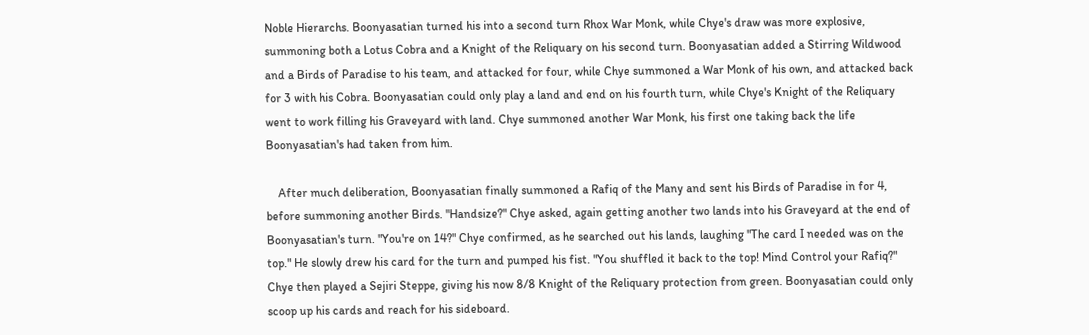Noble Hierarchs. Boonyasatian turned his into a second turn Rhox War Monk, while Chye's draw was more explosive, summoning both a Lotus Cobra and a Knight of the Reliquary on his second turn. Boonyasatian added a Stirring Wildwood and a Birds of Paradise to his team, and attacked for four, while Chye summoned a War Monk of his own, and attacked back for 3 with his Cobra. Boonyasatian could only play a land and end on his fourth turn, while Chye's Knight of the Reliquary went to work filling his Graveyard with land. Chye summoned another War Monk, his first one taking back the life Boonyasatian's had taken from him.

    After much deliberation, Boonyasatian finally summoned a Rafiq of the Many and sent his Birds of Paradise in for 4, before summoning another Birds. "Handsize?" Chye asked, again getting another two lands into his Graveyard at the end of Boonyasatian's turn. "You're on 14?" Chye confirmed, as he searched out his lands, laughing "The card I needed was on the top." He slowly drew his card for the turn and pumped his fist. "You shuffled it back to the top! Mind Control your Rafiq?" Chye then played a Sejiri Steppe, giving his now 8/8 Knight of the Reliquary protection from green. Boonyasatian could only scoop up his cards and reach for his sideboard.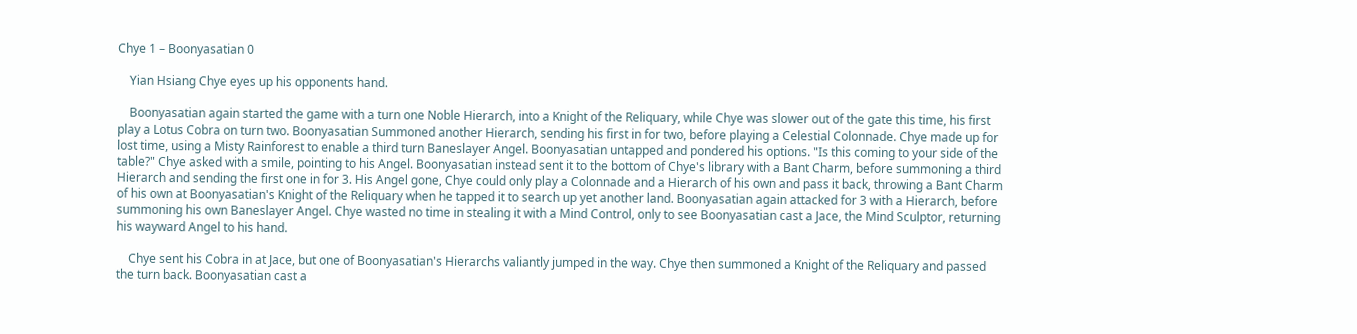Chye 1 – Boonyasatian 0

    Yian Hsiang Chye eyes up his opponents hand.

    Boonyasatian again started the game with a turn one Noble Hierarch, into a Knight of the Reliquary, while Chye was slower out of the gate this time, his first play a Lotus Cobra on turn two. Boonyasatian Summoned another Hierarch, sending his first in for two, before playing a Celestial Colonnade. Chye made up for lost time, using a Misty Rainforest to enable a third turn Baneslayer Angel. Boonyasatian untapped and pondered his options. "Is this coming to your side of the table?" Chye asked with a smile, pointing to his Angel. Boonyasatian instead sent it to the bottom of Chye's library with a Bant Charm, before summoning a third Hierarch and sending the first one in for 3. His Angel gone, Chye could only play a Colonnade and a Hierarch of his own and pass it back, throwing a Bant Charm of his own at Boonyasatian's Knight of the Reliquary when he tapped it to search up yet another land. Boonyasatian again attacked for 3 with a Hierarch, before summoning his own Baneslayer Angel. Chye wasted no time in stealing it with a Mind Control, only to see Boonyasatian cast a Jace, the Mind Sculptor, returning his wayward Angel to his hand.

    Chye sent his Cobra in at Jace, but one of Boonyasatian's Hierarchs valiantly jumped in the way. Chye then summoned a Knight of the Reliquary and passed the turn back. Boonyasatian cast a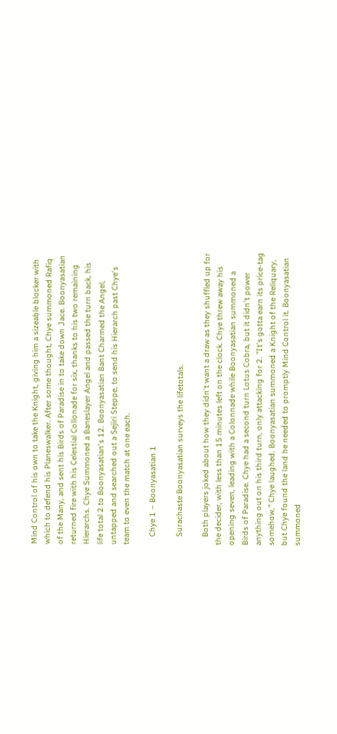Mind Control of his own to take the Knight, giving him a sizeable blocker with which to defend his Planeswalker. After some thought, Chye summoned Rafiq of the Many, and sent his Birds of Paradise in to take down Jace. Boonyasatian returned fire with his Celestial Collonade for six, thanks to his two remaining Hierarchs. Chye Summoned a Baneslayer Angel and passed the turn back, his life total 2 to Boonyasatian's 12. Boonyasatian Bant Charmed the Angel, untapped and searched out a Sejiri Steppe, to send his Hierarch past Chye's team to even the match at one each.

    Chye 1 – Boonyasatian 1

    Surachaste Boonyasatian surveys the lifetotals.

    Both players joked about how they didn't want a draw as they shuffled up for the decider, with less than 15 minutes left on the clock. Chye threw away his opening seven, leading with a Colonnade while Boonyasatian summoned a Birds of Paradise. Chye had a second turn Lotus Cobra, but it didn't power anything out on his third turn, only attacking for 2. "It's gotta earn its price-tag somehow," Chye laughed. Boonyasatian summoned a Knight of the Reliquary, but Chye found the land he needed to promptly Mind Control it. Boonyasatian summoned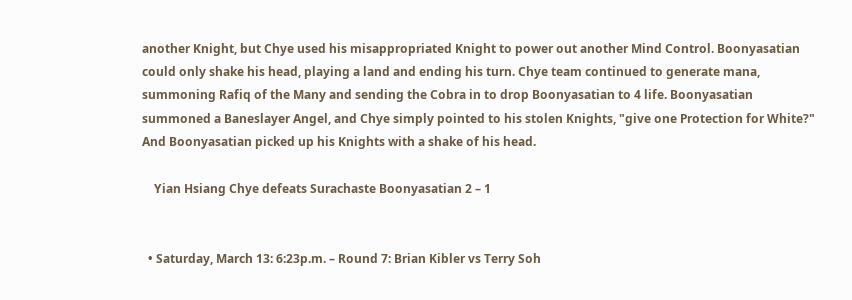another Knight, but Chye used his misappropriated Knight to power out another Mind Control. Boonyasatian could only shake his head, playing a land and ending his turn. Chye team continued to generate mana, summoning Rafiq of the Many and sending the Cobra in to drop Boonyasatian to 4 life. Boonyasatian summoned a Baneslayer Angel, and Chye simply pointed to his stolen Knights, "give one Protection for White?" And Boonyasatian picked up his Knights with a shake of his head.

    Yian Hsiang Chye defeats Surachaste Boonyasatian 2 – 1


  • Saturday, March 13: 6:23p.m. – Round 7: Brian Kibler vs Terry Soh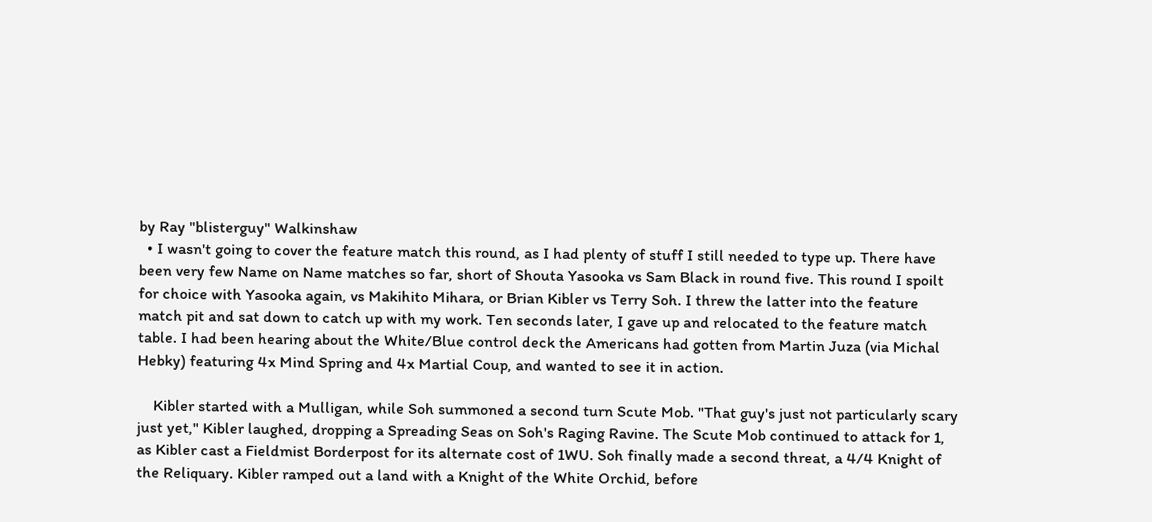by Ray "blisterguy" Walkinshaw
  • I wasn't going to cover the feature match this round, as I had plenty of stuff I still needed to type up. There have been very few Name on Name matches so far, short of Shouta Yasooka vs Sam Black in round five. This round I spoilt for choice with Yasooka again, vs Makihito Mihara, or Brian Kibler vs Terry Soh. I threw the latter into the feature match pit and sat down to catch up with my work. Ten seconds later, I gave up and relocated to the feature match table. I had been hearing about the White/Blue control deck the Americans had gotten from Martin Juza (via Michal Hebky) featuring 4x Mind Spring and 4x Martial Coup, and wanted to see it in action.

    Kibler started with a Mulligan, while Soh summoned a second turn Scute Mob. "That guy's just not particularly scary just yet," Kibler laughed, dropping a Spreading Seas on Soh's Raging Ravine. The Scute Mob continued to attack for 1, as Kibler cast a Fieldmist Borderpost for its alternate cost of 1WU. Soh finally made a second threat, a 4/4 Knight of the Reliquary. Kibler ramped out a land with a Knight of the White Orchid, before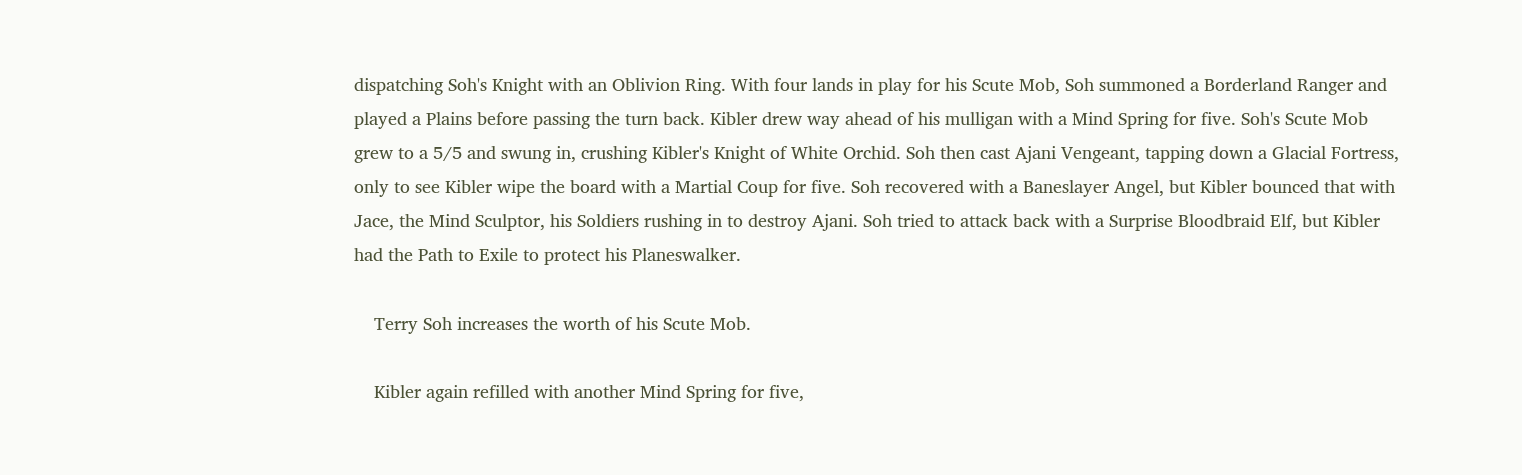dispatching Soh's Knight with an Oblivion Ring. With four lands in play for his Scute Mob, Soh summoned a Borderland Ranger and played a Plains before passing the turn back. Kibler drew way ahead of his mulligan with a Mind Spring for five. Soh's Scute Mob grew to a 5/5 and swung in, crushing Kibler's Knight of White Orchid. Soh then cast Ajani Vengeant, tapping down a Glacial Fortress, only to see Kibler wipe the board with a Martial Coup for five. Soh recovered with a Baneslayer Angel, but Kibler bounced that with Jace, the Mind Sculptor, his Soldiers rushing in to destroy Ajani. Soh tried to attack back with a Surprise Bloodbraid Elf, but Kibler had the Path to Exile to protect his Planeswalker.

    Terry Soh increases the worth of his Scute Mob.

    Kibler again refilled with another Mind Spring for five,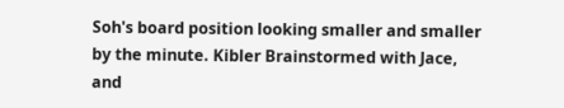Soh's board position looking smaller and smaller by the minute. Kibler Brainstormed with Jace, and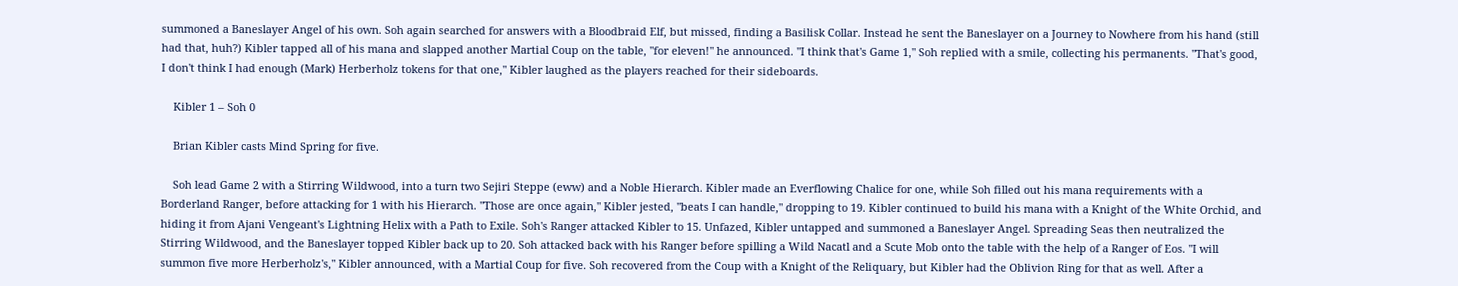summoned a Baneslayer Angel of his own. Soh again searched for answers with a Bloodbraid Elf, but missed, finding a Basilisk Collar. Instead he sent the Baneslayer on a Journey to Nowhere from his hand (still had that, huh?) Kibler tapped all of his mana and slapped another Martial Coup on the table, "for eleven!" he announced. "I think that's Game 1," Soh replied with a smile, collecting his permanents. "That's good, I don't think I had enough (Mark) Herberholz tokens for that one," Kibler laughed as the players reached for their sideboards.

    Kibler 1 – Soh 0

    Brian Kibler casts Mind Spring for five.

    Soh lead Game 2 with a Stirring Wildwood, into a turn two Sejiri Steppe (eww) and a Noble Hierarch. Kibler made an Everflowing Chalice for one, while Soh filled out his mana requirements with a Borderland Ranger, before attacking for 1 with his Hierarch. "Those are once again," Kibler jested, "beats I can handle," dropping to 19. Kibler continued to build his mana with a Knight of the White Orchid, and hiding it from Ajani Vengeant's Lightning Helix with a Path to Exile. Soh's Ranger attacked Kibler to 15. Unfazed, Kibler untapped and summoned a Baneslayer Angel. Spreading Seas then neutralized the Stirring Wildwood, and the Baneslayer topped Kibler back up to 20. Soh attacked back with his Ranger before spilling a Wild Nacatl and a Scute Mob onto the table with the help of a Ranger of Eos. "I will summon five more Herberholz's," Kibler announced, with a Martial Coup for five. Soh recovered from the Coup with a Knight of the Reliquary, but Kibler had the Oblivion Ring for that as well. After a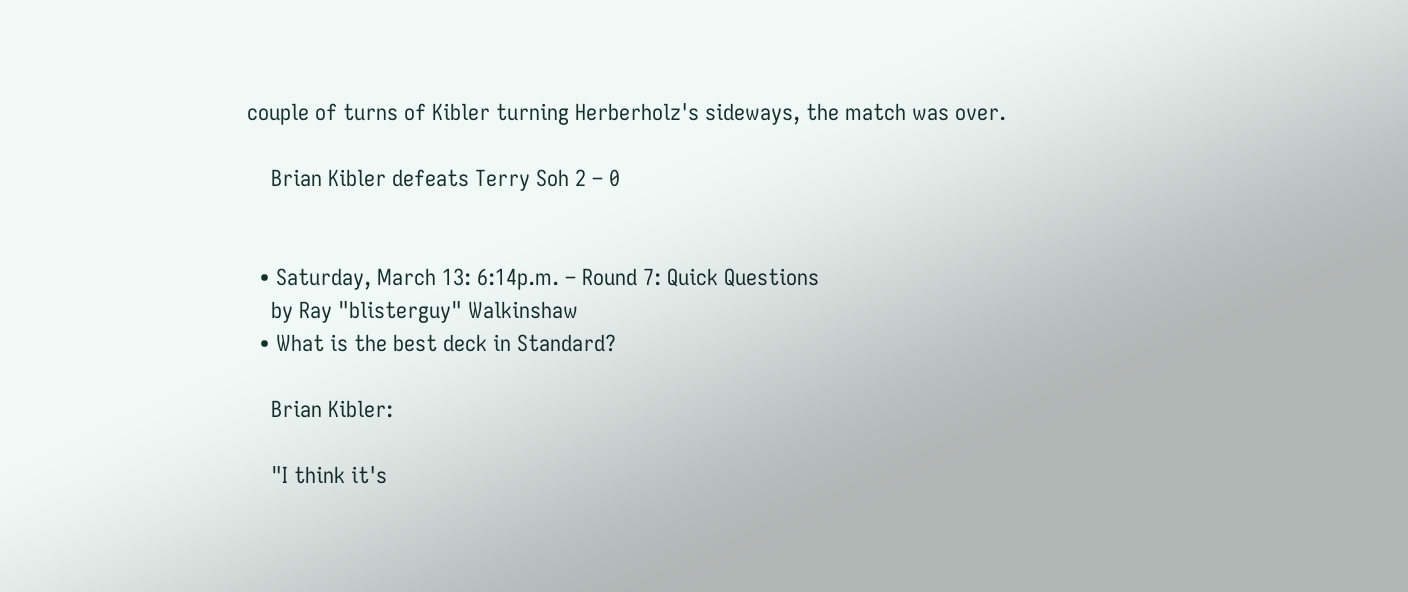couple of turns of Kibler turning Herberholz's sideways, the match was over.

    Brian Kibler defeats Terry Soh 2 – 0


  • Saturday, March 13: 6:14p.m. – Round 7: Quick Questions
    by Ray "blisterguy" Walkinshaw
  • What is the best deck in Standard?

    Brian Kibler:

    "I think it's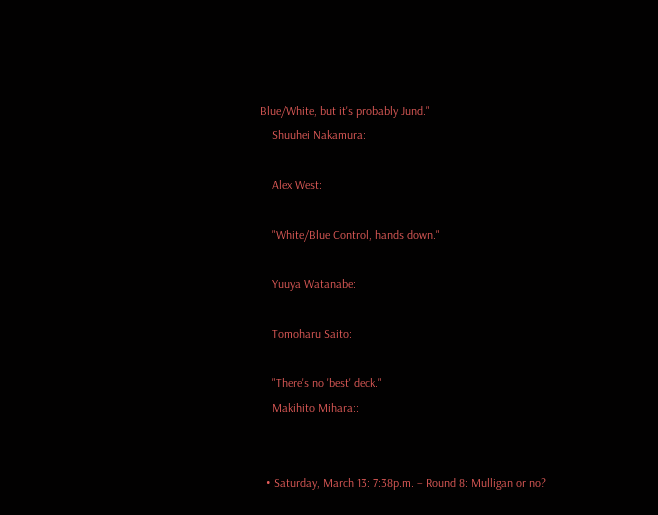Blue/White, but it's probably Jund."
    Shuuhei Nakamura:

    Alex West:

    "White/Blue Control, hands down."

    Yuuya Watanabe:

    Tomoharu Saito:

    "There's no 'best' deck."
    Makihito Mihara::


  • Saturday, March 13: 7:38p.m. – Round 8: Mulligan or no?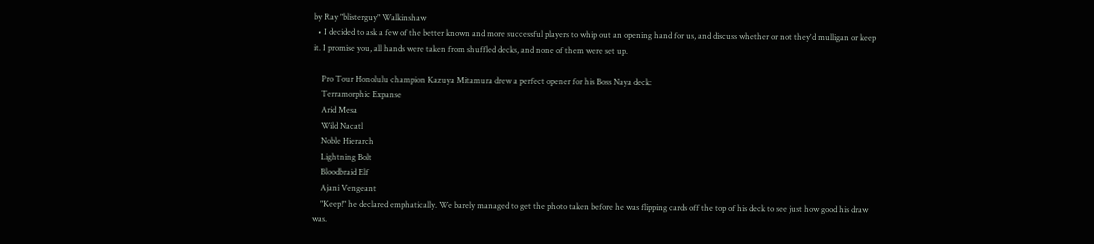by Ray "blisterguy" Walkinshaw
  • I decided to ask a few of the better known and more successful players to whip out an opening hand for us, and discuss whether or not they'd mulligan or keep it. I promise you, all hands were taken from shuffled decks, and none of them were set up.

    Pro Tour Honolulu champion Kazuya Mitamura drew a perfect opener for his Boss Naya deck:
    Terramorphic Expanse
    Arid Mesa
    Wild Nacatl
    Noble Hierarch
    Lightning Bolt
    Bloodbraid Elf
    Ajani Vengeant
    "Keep!" he declared emphatically. We barely managed to get the photo taken before he was flipping cards off the top of his deck to see just how good his draw was.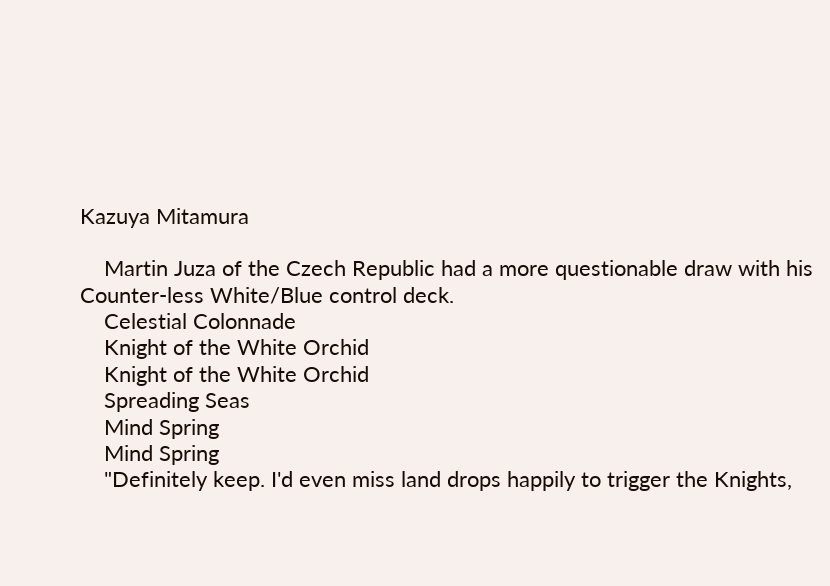Kazuya Mitamura

    Martin Juza of the Czech Republic had a more questionable draw with his Counter-less White/Blue control deck.
    Celestial Colonnade
    Knight of the White Orchid
    Knight of the White Orchid
    Spreading Seas
    Mind Spring
    Mind Spring
    "Definitely keep. I'd even miss land drops happily to trigger the Knights,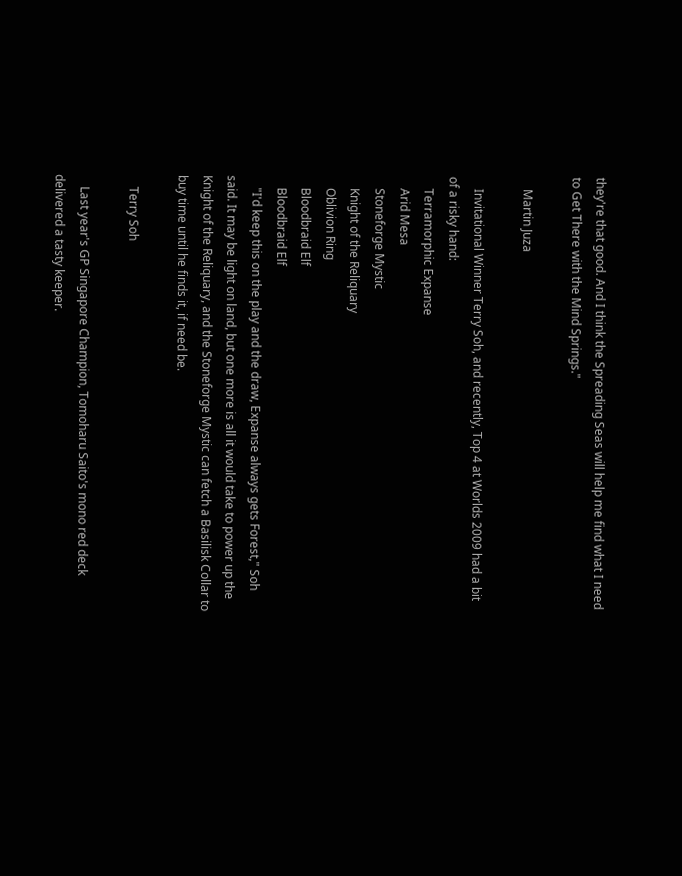they're that good. And I think the Spreading Seas will help me find what I need to Get There with the Mind Springs."

    Martin Juza

    Invitational Winner Terry Soh, and recently, Top 4 at Worlds 2009 had a bit of a risky hand:
    Terramorphic Expanse
    Arid Mesa
    Stoneforge Mystic
    Knight of the Reliquary
    Oblivion Ring
    Bloodbraid Elf
    Bloodbraid Elf
    "I'd keep this on the play and the draw, Expanse always gets Forest," Soh said. It may be light on land, but one more is all it would take to power up the Knight of the Reliquary, and the Stoneforge Mystic can fetch a Basilisk Collar to buy time until he finds it, if need be.

    Terry Soh

    Last year's GP Singapore Champion, Tomoharu Saito's mono red deck delivered a tasty keeper.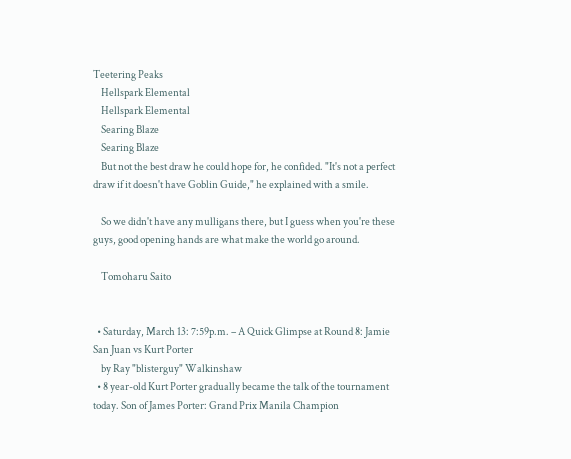Teetering Peaks
    Hellspark Elemental
    Hellspark Elemental
    Searing Blaze
    Searing Blaze
    But not the best draw he could hope for, he confided. "It's not a perfect draw if it doesn't have Goblin Guide," he explained with a smile.

    So we didn't have any mulligans there, but I guess when you're these guys, good opening hands are what make the world go around.

    Tomoharu Saito


  • Saturday, March 13: 7:59p.m. – A Quick Glimpse at Round 8: Jamie San Juan vs Kurt Porter
    by Ray "blisterguy" Walkinshaw
  • 8 year-old Kurt Porter gradually became the talk of the tournament today. Son of James Porter: Grand Prix Manila Champion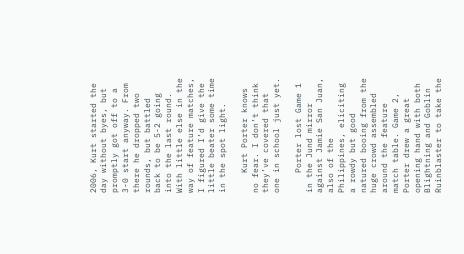2006, Kurt started the day without byes, but promptly got off to a 3-0 start anyway. From there he dropped two rounds, but battled back to be 5-2 going into the last round. With little else in the way of feature matches, I figured I’d give the little beater some time in the spot light.

    Kurt Porter knows no fear. I don’t think they’ve covered that one in school just yet.

    Porter lost Game 1 in the Jund mirror against Jamie San Juan, also of the Philippines, eliciting a rowdy but good natured booing from the huge crowd assembled around the feature match table. Game 2, Porter drew a great opening hand with both Blightning and Goblin Ruinblaster to take the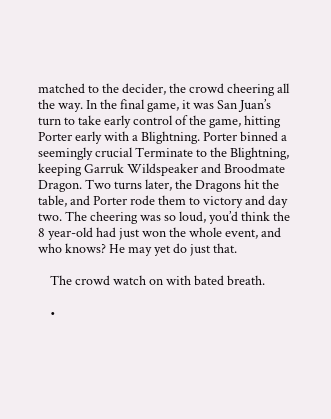matched to the decider, the crowd cheering all the way. In the final game, it was San Juan’s turn to take early control of the game, hitting Porter early with a Blightning. Porter binned a seemingly crucial Terminate to the Blightning, keeping Garruk Wildspeaker and Broodmate Dragon. Two turns later, the Dragons hit the table, and Porter rode them to victory and day two. The cheering was so loud, you’d think the 8 year-old had just won the whole event, and who knows? He may yet do just that.

    The crowd watch on with bated breath.

    •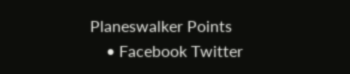Planeswalker Points
    • Facebook Twitter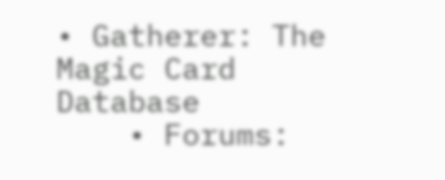• Gatherer: The Magic Card Database
    • Forums: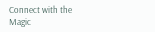Connect with the Magic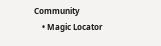Community
    • Magic Locator